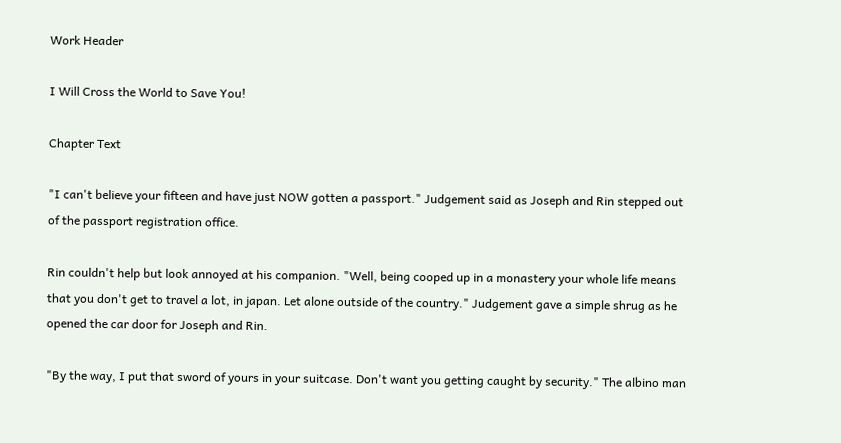Work Header

I Will Cross the World to Save You!

Chapter Text

"I can't believe your fifteen and have just NOW gotten a passport." Judgement said as Joseph and Rin stepped out of the passport registration office.

Rin couldn't help but look annoyed at his companion. "Well, being cooped up in a monastery your whole life means that you don't get to travel a lot, in japan. Let alone outside of the country." Judgement gave a simple shrug as he opened the car door for Joseph and Rin.

"By the way, I put that sword of yours in your suitcase. Don't want you getting caught by security." The albino man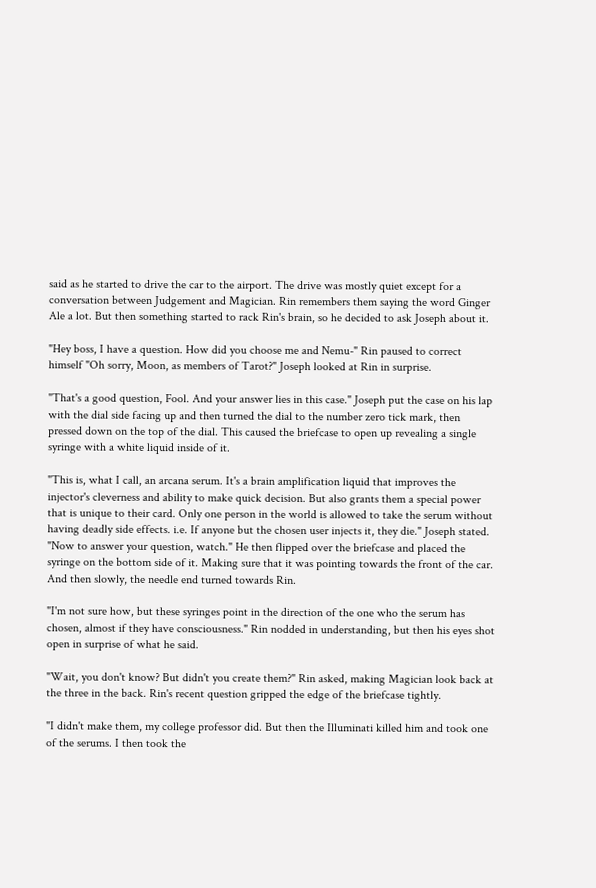said as he started to drive the car to the airport. The drive was mostly quiet except for a conversation between Judgement and Magician. Rin remembers them saying the word Ginger Ale a lot. But then something started to rack Rin's brain, so he decided to ask Joseph about it.

"Hey boss, I have a question. How did you choose me and Nemu-" Rin paused to correct himself "Oh sorry, Moon, as members of Tarot?" Joseph looked at Rin in surprise.

"That's a good question, Fool. And your answer lies in this case." Joseph put the case on his lap with the dial side facing up and then turned the dial to the number zero tick mark, then pressed down on the top of the dial. This caused the briefcase to open up revealing a single syringe with a white liquid inside of it.

"This is, what I call, an arcana serum. It's a brain amplification liquid that improves the injector's cleverness and ability to make quick decision. But also grants them a special power that is unique to their card. Only one person in the world is allowed to take the serum without having deadly side effects. i.e. If anyone but the chosen user injects it, they die." Joseph stated. "Now to answer your question, watch." He then flipped over the briefcase and placed the syringe on the bottom side of it. Making sure that it was pointing towards the front of the car. And then slowly, the needle end turned towards Rin.

"I'm not sure how, but these syringes point in the direction of the one who the serum has chosen, almost if they have consciousness." Rin nodded in understanding, but then his eyes shot open in surprise of what he said.

"Wait, you don't know? But didn't you create them?" Rin asked, making Magician look back at the three in the back. Rin's recent question gripped the edge of the briefcase tightly.

"I didn't make them, my college professor did. But then the Illuminati killed him and took one of the serums. I then took the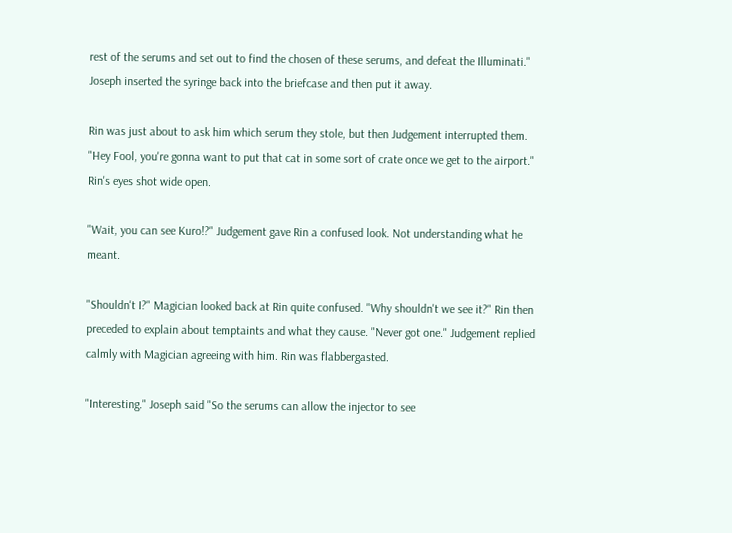rest of the serums and set out to find the chosen of these serums, and defeat the Illuminati." Joseph inserted the syringe back into the briefcase and then put it away.

Rin was just about to ask him which serum they stole, but then Judgement interrupted them. "Hey Fool, you're gonna want to put that cat in some sort of crate once we get to the airport." Rin's eyes shot wide open.

"Wait, you can see Kuro!?" Judgement gave Rin a confused look. Not understanding what he meant.

"Shouldn't I?" Magician looked back at Rin quite confused. "Why shouldn't we see it?" Rin then preceded to explain about temptaints and what they cause. "Never got one." Judgement replied calmly with Magician agreeing with him. Rin was flabbergasted.

"Interesting." Joseph said "So the serums can allow the injector to see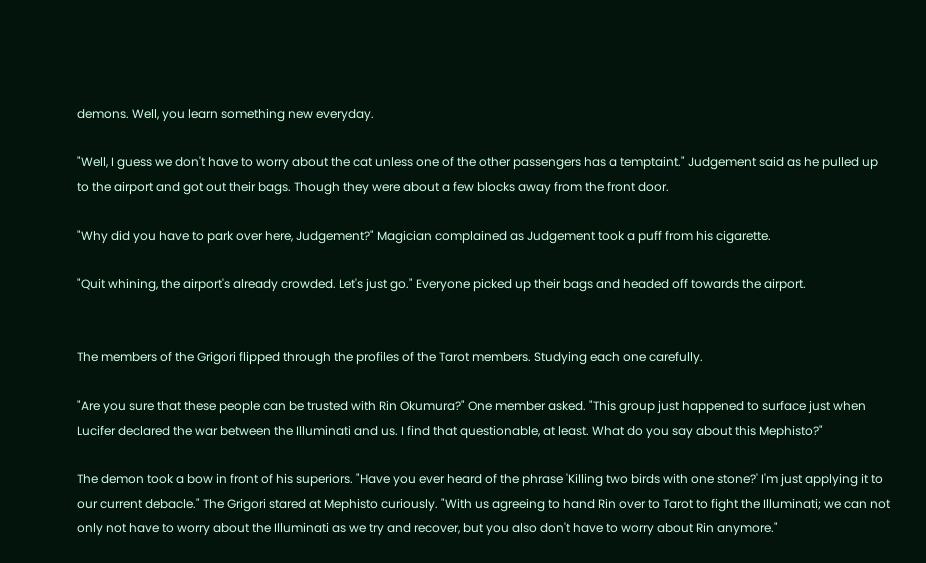demons. Well, you learn something new everyday.

"Well, I guess we don't have to worry about the cat unless one of the other passengers has a temptaint." Judgement said as he pulled up to the airport and got out their bags. Though they were about a few blocks away from the front door.

"Why did you have to park over here, Judgement?" Magician complained as Judgement took a puff from his cigarette.

"Quit whining, the airport's already crowded. Let's just go." Everyone picked up their bags and headed off towards the airport.


The members of the Grigori flipped through the profiles of the Tarot members. Studying each one carefully.

"Are you sure that these people can be trusted with Rin Okumura?" One member asked. "This group just happened to surface just when Lucifer declared the war between the Illuminati and us. I find that questionable, at least. What do you say about this Mephisto?"

The demon took a bow in front of his superiors. "Have you ever heard of the phrase 'Killing two birds with one stone?' I'm just applying it to our current debacle." The Grigori stared at Mephisto curiously. "With us agreeing to hand Rin over to Tarot to fight the Illuminati; we can not only not have to worry about the Illuminati as we try and recover, but you also don't have to worry about Rin anymore."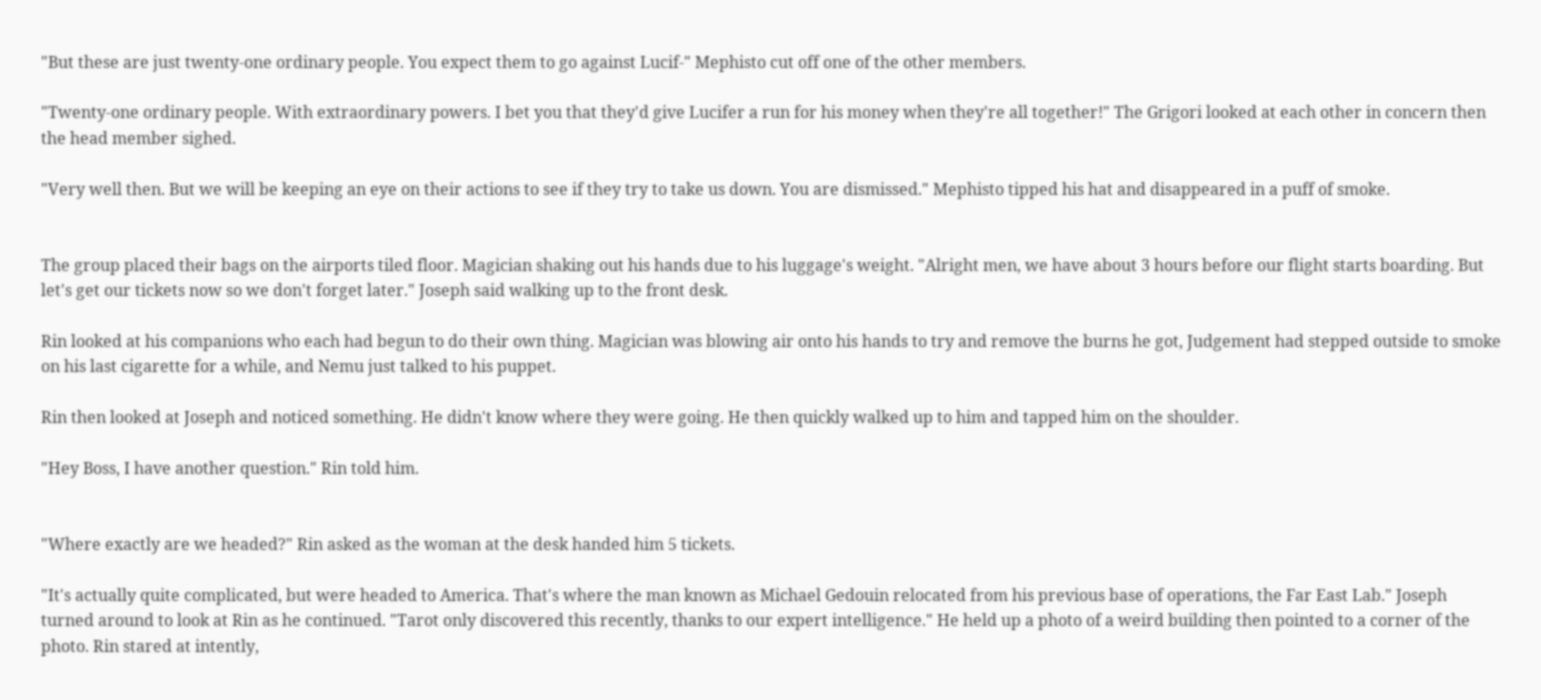"But these are just twenty-one ordinary people. You expect them to go against Lucif-" Mephisto cut off one of the other members.

"Twenty-one ordinary people. With extraordinary powers. I bet you that they'd give Lucifer a run for his money when they're all together!" The Grigori looked at each other in concern then the head member sighed.

"Very well then. But we will be keeping an eye on their actions to see if they try to take us down. You are dismissed." Mephisto tipped his hat and disappeared in a puff of smoke.


The group placed their bags on the airports tiled floor. Magician shaking out his hands due to his luggage's weight. "Alright men, we have about 3 hours before our flight starts boarding. But let's get our tickets now so we don't forget later." Joseph said walking up to the front desk.

Rin looked at his companions who each had begun to do their own thing. Magician was blowing air onto his hands to try and remove the burns he got, Judgement had stepped outside to smoke on his last cigarette for a while, and Nemu just talked to his puppet.

Rin then looked at Joseph and noticed something. He didn't know where they were going. He then quickly walked up to him and tapped him on the shoulder.

"Hey Boss, I have another question." Rin told him.


"Where exactly are we headed?" Rin asked as the woman at the desk handed him 5 tickets.

"It's actually quite complicated, but were headed to America. That's where the man known as Michael Gedouin relocated from his previous base of operations, the Far East Lab." Joseph turned around to look at Rin as he continued. "Tarot only discovered this recently, thanks to our expert intelligence." He held up a photo of a weird building then pointed to a corner of the photo. Rin stared at intently,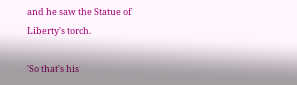and he saw the Statue of Liberty's torch.

'So that's his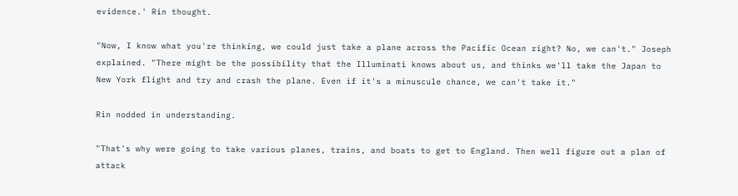evidence.' Rin thought.

"Now, I know what you're thinking, we could just take a plane across the Pacific Ocean right? No, we can't." Joseph explained. "There might be the possibility that the Illuminati knows about us, and thinks we'll take the Japan to New York flight and try and crash the plane. Even if it's a minuscule chance, we can't take it."

Rin nodded in understanding.

"That's why were going to take various planes, trains, and boats to get to England. Then well figure out a plan of attack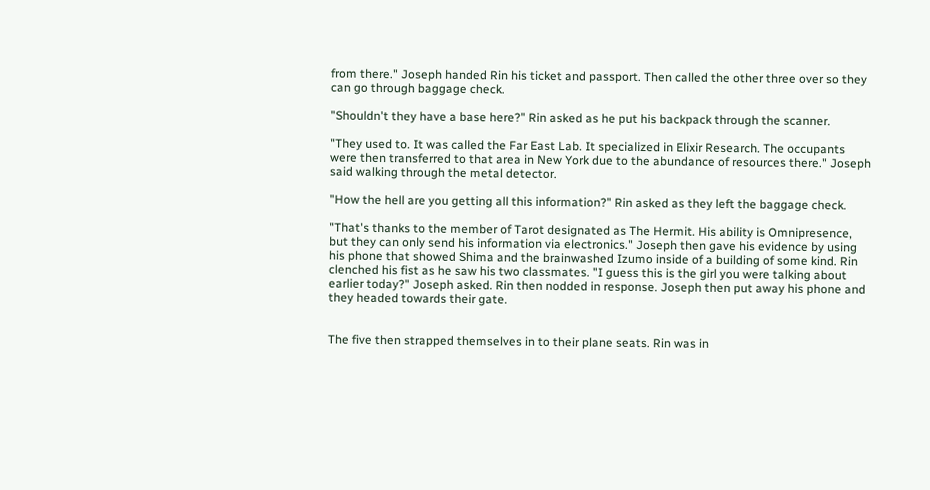from there." Joseph handed Rin his ticket and passport. Then called the other three over so they can go through baggage check.

"Shouldn't they have a base here?" Rin asked as he put his backpack through the scanner.

"They used to. It was called the Far East Lab. It specialized in Elixir Research. The occupants were then transferred to that area in New York due to the abundance of resources there." Joseph said walking through the metal detector.

"How the hell are you getting all this information?" Rin asked as they left the baggage check.

"That's thanks to the member of Tarot designated as The Hermit. His ability is Omnipresence, but they can only send his information via electronics." Joseph then gave his evidence by using his phone that showed Shima and the brainwashed Izumo inside of a building of some kind. Rin clenched his fist as he saw his two classmates. "I guess this is the girl you were talking about earlier today?" Joseph asked. Rin then nodded in response. Joseph then put away his phone and they headed towards their gate.


The five then strapped themselves in to their plane seats. Rin was in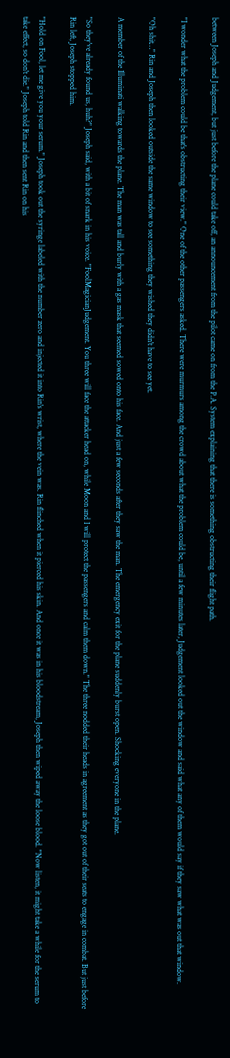between Joseph and Judgement, but just before the plane could take off, an announcement from the pilot came on from the P.A. System explaining that there is something obstructing their flight path.

"I wonder what the problem could be that's obstructing their view." One of the other passengers asked. There were murmurs among the crowd about what the problem could be, until a few minutes later, Judgement looked out the window and said what any of them would say if they saw what was out that window.

"Oh shit…" Rin and Joseph then looked outside the same window to see something they wished they didn't have to see yet.

A member of the Illuminati walking towards the plane. The man was tall and burly with a gas mask that seemed sowed onto his face. And just a few seconds after they saw the man. The emergency exit for the plane suddenly burst open. Shocking everyone in the plane.

"So they've already found us, huh?" Joseph said, with a bit of snark in his voice. "FoolMagicianJudgement. You three will face the attacker head on, while Moon and I will protect the passengers and calm them down." The three nodded their heads in agreement as they got out of their seats to engage in combat. But just before Rin left, Joseph stopped him.

"Hold on Fool, let me give you your serum." Joseph took out the syringe labeled with the number zero and injected it into Rin's wrist, where the vein was. Rin flinched when it pierced his skin. And once it was in his bloodstream, Joseph then wiped away the loose blood. "Now listen, it might take a while for the serum to take effect, so don't die." Joseph told Rin and then sent Rin on his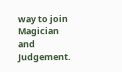way to join Magician and Judgement.